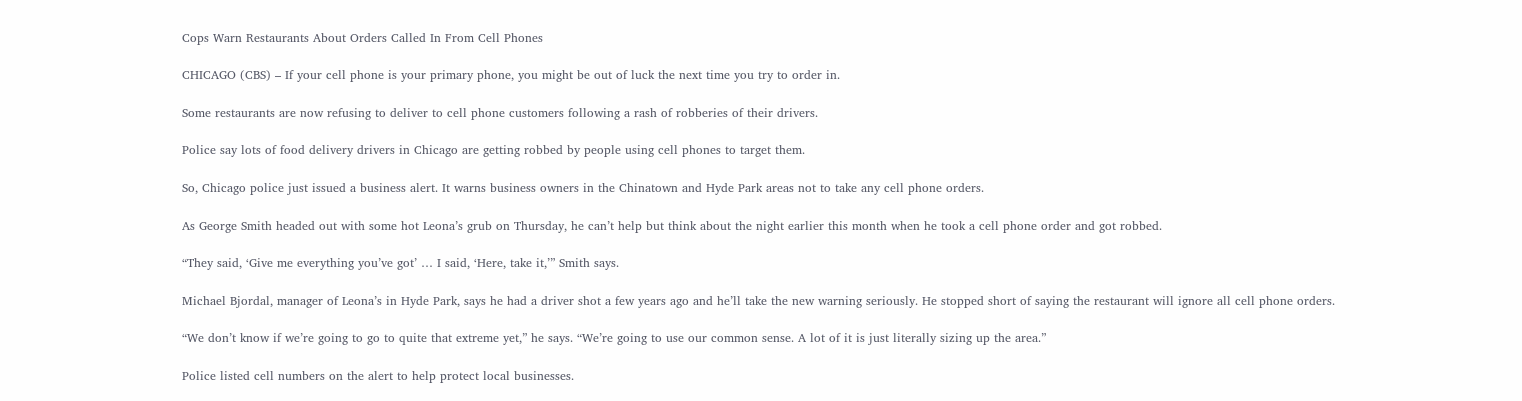Cops Warn Restaurants About Orders Called In From Cell Phones

CHICAGO (CBS) – If your cell phone is your primary phone, you might be out of luck the next time you try to order in.

Some restaurants are now refusing to deliver to cell phone customers following a rash of robberies of their drivers.

Police say lots of food delivery drivers in Chicago are getting robbed by people using cell phones to target them.

So, Chicago police just issued a business alert. It warns business owners in the Chinatown and Hyde Park areas not to take any cell phone orders.

As George Smith headed out with some hot Leona’s grub on Thursday, he can’t help but think about the night earlier this month when he took a cell phone order and got robbed.

“They said, ‘Give me everything you’ve got’ … I said, ‘Here, take it,’” Smith says.

Michael Bjordal, manager of Leona’s in Hyde Park, says he had a driver shot a few years ago and he’ll take the new warning seriously. He stopped short of saying the restaurant will ignore all cell phone orders.

“We don’t know if we’re going to go to quite that extreme yet,” he says. “We’re going to use our common sense. A lot of it is just literally sizing up the area.”

Police listed cell numbers on the alert to help protect local businesses.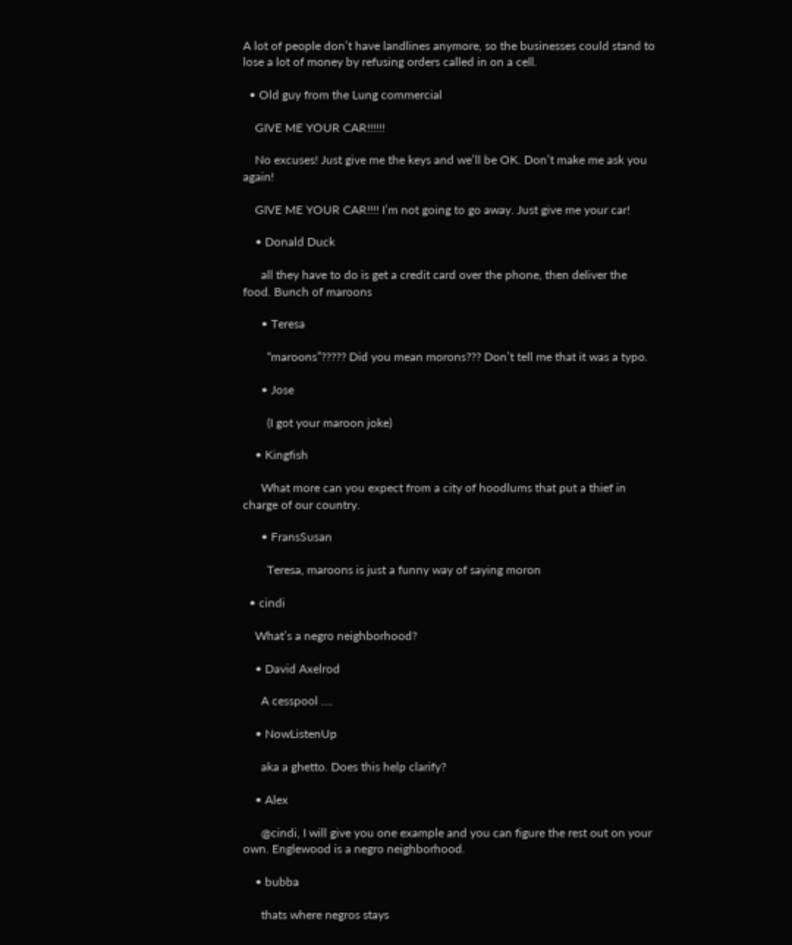A lot of people don’t have landlines anymore, so the businesses could stand to lose a lot of money by refusing orders called in on a cell.

  • Old guy from the Lung commercial

    GIVE ME YOUR CAR!!!!!!

    No excuses! Just give me the keys and we’ll be OK. Don’t make me ask you again!

    GIVE ME YOUR CAR!!!! I’m not going to go away. Just give me your car!

    • Donald Duck

      all they have to do is get a credit card over the phone, then deliver the food. Bunch of maroons

      • Teresa

        “maroons”????? Did you mean morons??? Don’t tell me that it was a typo.

      • Jose

        (I got your maroon joke)

    • Kingfish

      What more can you expect from a city of hoodlums that put a thief in charge of our country.

      • FransSusan

        Teresa, maroons is just a funny way of saying moron

  • cindi

    What’s a negro neighborhood?

    • David Axelrod

      A cesspool ….

    • NowListenUp

      aka a ghetto. Does this help clarify?

    • Alex

      @cindi, I will give you one example and you can figure the rest out on your own. Englewood is a negro neighborhood.

    • bubba

      thats where negros stays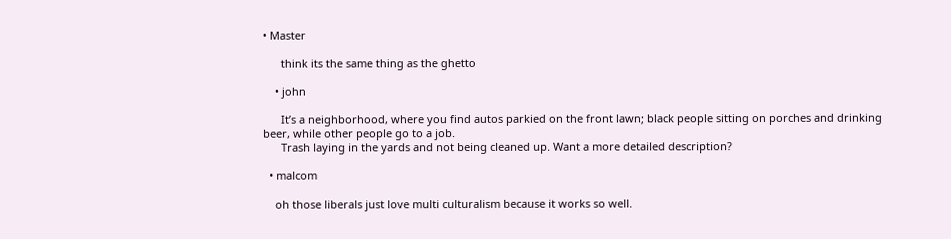• Master

      think its the same thing as the ghetto

    • john

      It’s a neighborhood, where you find autos parkied on the front lawn; black people sitting on porches and drinking beer, while other people go to a job.
      Trash laying in the yards and not being cleaned up. Want a more detailed description?

  • malcom

    oh those liberals just love multi culturalism because it works so well.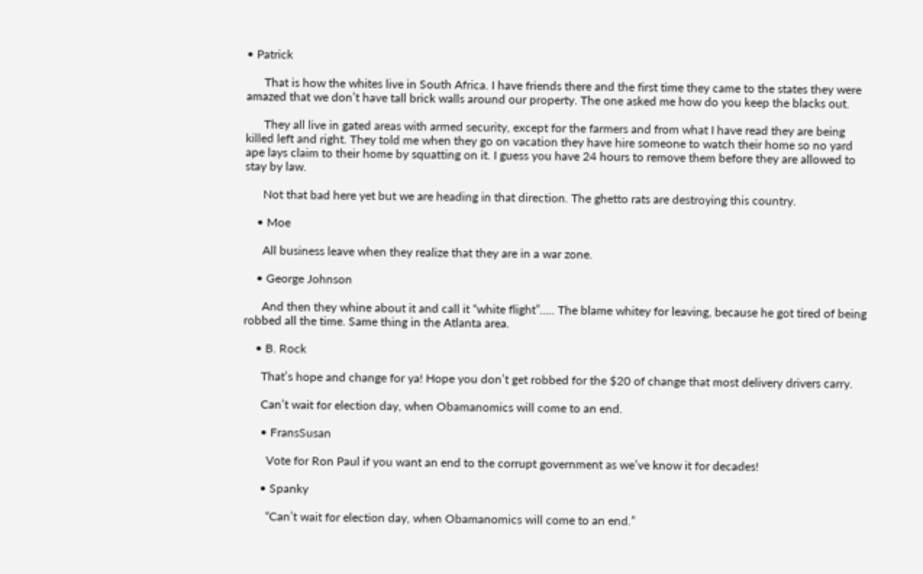• Patrick

      That is how the whites live in South Africa. I have friends there and the first time they came to the states they were amazed that we don’t have tall brick walls around our property. The one asked me how do you keep the blacks out.

      They all live in gated areas with armed security, except for the farmers and from what I have read they are being killed left and right. They told me when they go on vacation they have hire someone to watch their home so no yard ape lays claim to their home by squatting on it. I guess you have 24 hours to remove them before they are allowed to stay by law.

      Not that bad here yet but we are heading in that direction. The ghetto rats are destroying this country.

    • Moe

      All business leave when they realize that they are in a war zone.

    • George Johnson

      And then they whine about it and call it “white flight”….. The blame whitey for leaving, because he got tired of being robbed all the time. Same thing in the Atlanta area.

    • B. Rock

      That’s hope and change for ya! Hope you don’t get robbed for the $20 of change that most delivery drivers carry.

      Can’t wait for election day, when Obamanomics will come to an end.

      • FransSusan

        Vote for Ron Paul if you want an end to the corrupt government as we’ve know it for decades!

      • Spanky

        “Can’t wait for election day, when Obamanomics will come to an end.”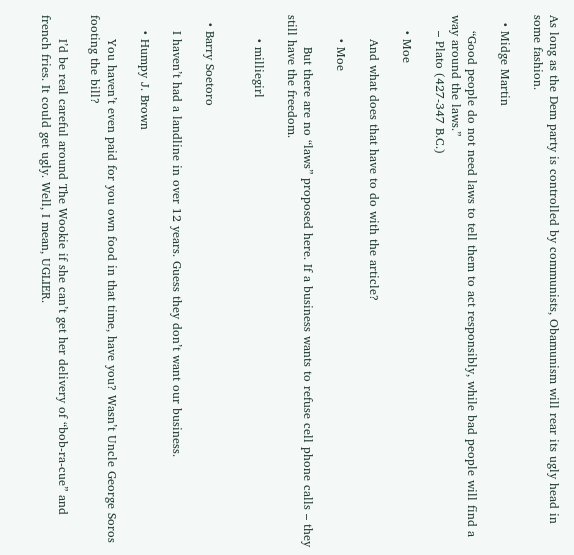As long as the Dem party is controlled by communists, Obamunism will rear its ugly head in some fashion.

  • Midge Martin

    “Good people do not need laws to tell them to act responsibly, while bad people will find a way around the laws.”
    – Plato (427-347 B.C.)

    • Moe

      And what does that have to do with the article?

      • Moe

        But there are no “laws” proposed here. If a business wants to refuse cell phone calls – they still have the freedom.

      • milliegirl


  • Barry Soetoro

    I haven’t had a landline in over 12 years. Guess they don’t want our business.

    • Humpy J. Brown

      You haven’t even paid for you own food in that time, have you? Wasn’t Uncle George Soros footing the bill?

      I’d be real careful around The Wookie if she can’t get her delivery of “bob-ra-cue” and french fries. It could get ugly. Well, I mean, UGLIER.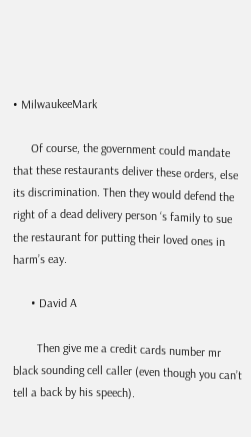• MilwaukeeMark

      Of course, the government could mandate that these restaurants deliver these orders, else its discrimination. Then they would defend the right of a dead delivery person ‘s family to sue the restaurant for putting their loved ones in harm’s eay.

      • David A

        Then give me a credit cards number mr black sounding cell caller (even though you can’t tell a back by his speech).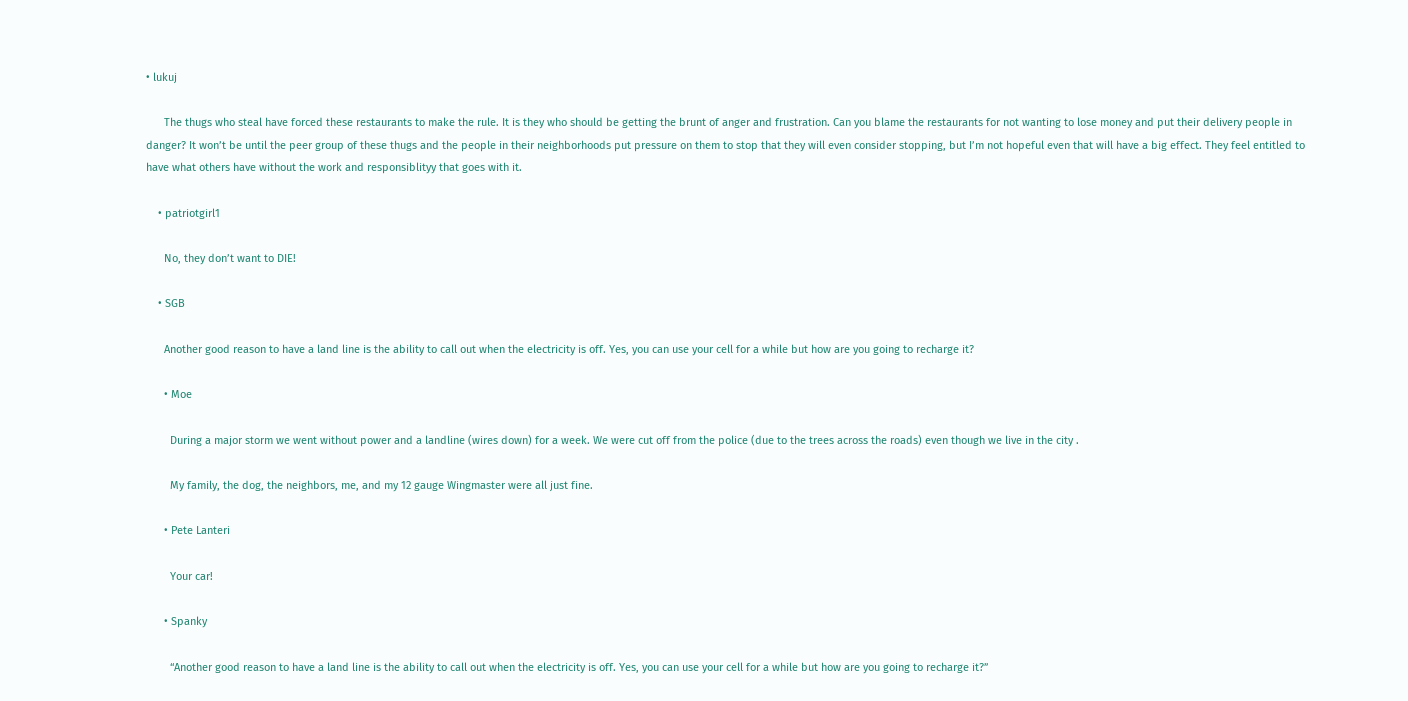• lukuj

      The thugs who steal have forced these restaurants to make the rule. It is they who should be getting the brunt of anger and frustration. Can you blame the restaurants for not wanting to lose money and put their delivery people in danger? It won’t be until the peer group of these thugs and the people in their neighborhoods put pressure on them to stop that they will even consider stopping, but I’m not hopeful even that will have a big effect. They feel entitled to have what others have without the work and responsiblityy that goes with it.

    • patriotgirl1

      No, they don’t want to DIE!

    • SGB

      Another good reason to have a land line is the ability to call out when the electricity is off. Yes, you can use your cell for a while but how are you going to recharge it?

      • Moe

        During a major storm we went without power and a landline (wires down) for a week. We were cut off from the police (due to the trees across the roads) even though we live in the city .

        My family, the dog, the neighbors, me, and my 12 gauge Wingmaster were all just fine.

      • Pete Lanteri

        Your car!

      • Spanky

        “Another good reason to have a land line is the ability to call out when the electricity is off. Yes, you can use your cell for a while but how are you going to recharge it?”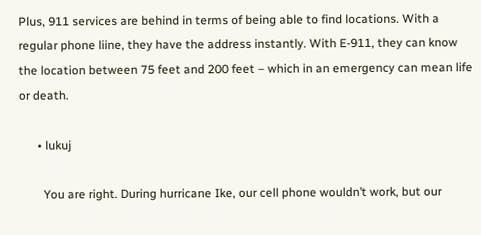Plus, 911 services are behind in terms of being able to find locations. With a regular phone liine, they have the address instantly. With E-911, they can know the location between 75 feet and 200 feet – which in an emergency can mean life or death.

      • lukuj

        You are right. During hurricane Ike, our cell phone wouldn’t work, but our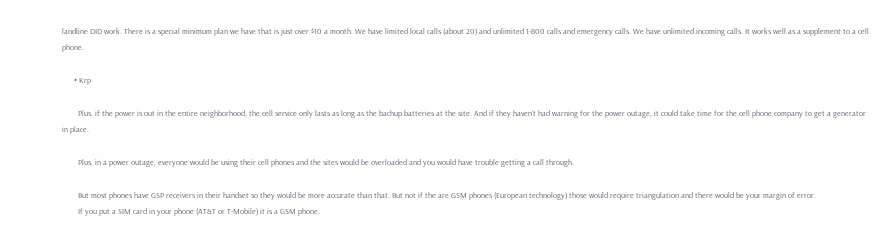landline DID work. There is a special minimum plan we have that is just over $10 a month. We have limited local calls (about 20) and unlimited 1-800 calls and emergency calls. We have unlimited incoming calls. It works well as a supplement to a cell phone.

      • Krp

        Plus, if the power is out in the entire neighborhood, the cell service only lasts as long as the bachup batteries at the site. And if they haven’t had warning for the power outage, it could take time for the cell phone company to get a generator in place.

        Plus, in a power outage, everyone would be using their cell phones and the sites would be overloaded and you would have trouble getting a call through.

        But most phones have GSP receivers in their handset so they would be more accurate than that. But not if the are GSM phones (European technology) those would require triangulation and there would be your margin of error.
        If you put a SIM card in your phone (AT&T or T-Mobile) it is a GSM phone.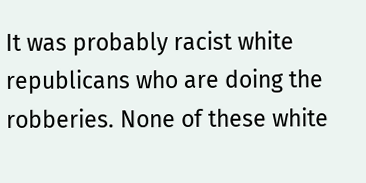It was probably racist white republicans who are doing the robberies. None of these white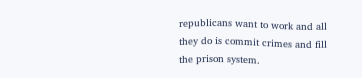republicans want to work and all they do is commit crimes and fill the prison system.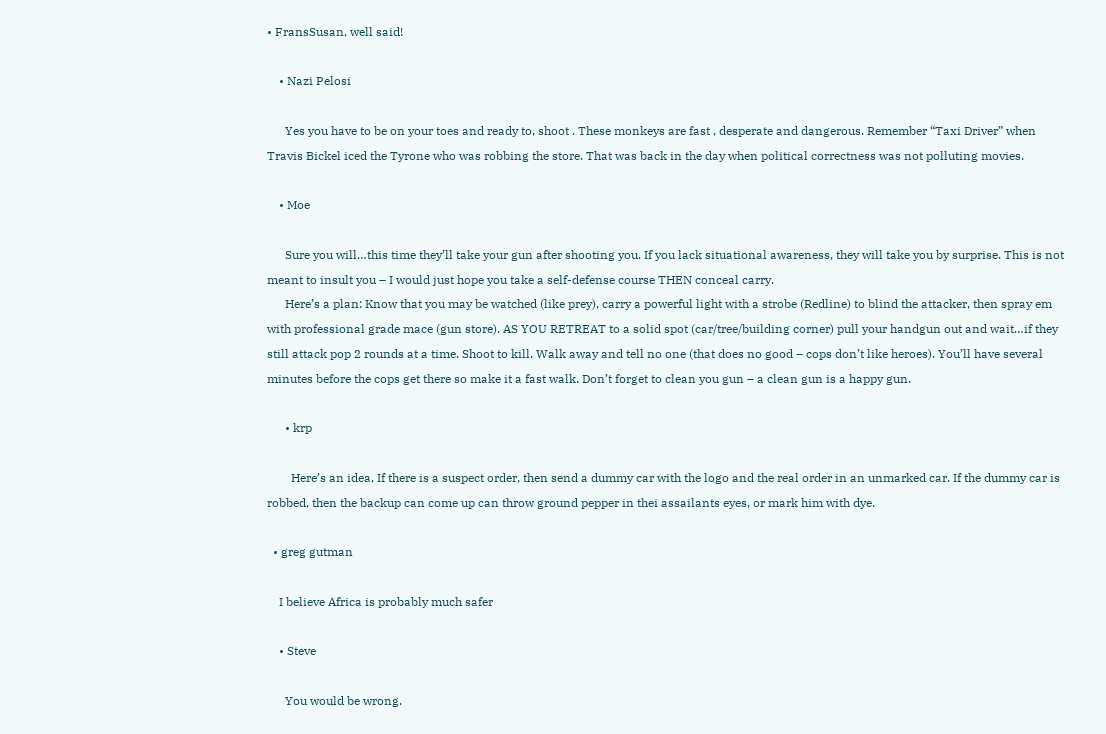• FransSusan, well said!

    • Nazi Pelosi

      Yes you have to be on your toes and ready to, shoot . These monkeys are fast , desperate and dangerous. Remember “Taxi Driver” when Travis Bickel iced the Tyrone who was robbing the store. That was back in the day when political correctness was not polluting movies.

    • Moe

      Sure you will…this time they’ll take your gun after shooting you. If you lack situational awareness, they will take you by surprise. This is not meant to insult you – I would just hope you take a self-defense course THEN conceal carry.
      Here’s a plan: Know that you may be watched (like prey), carry a powerful light with a strobe (Redline) to blind the attacker, then spray em with professional grade mace (gun store). AS YOU RETREAT to a solid spot (car/tree/building corner) pull your handgun out and wait…if they still attack pop 2 rounds at a time. Shoot to kill. Walk away and tell no one (that does no good – cops don’t like heroes). You’ll have several minutes before the cops get there so make it a fast walk. Don’t forget to clean you gun – a clean gun is a happy gun.

      • krp

        Here’s an idea, If there is a suspect order, then send a dummy car with the logo and the real order in an unmarked car. If the dummy car is robbed, then the backup can come up can throw ground pepper in thei assailants eyes, or mark him with dye.

  • greg gutman

    I believe Africa is probably much safer

    • Steve

      You would be wrong.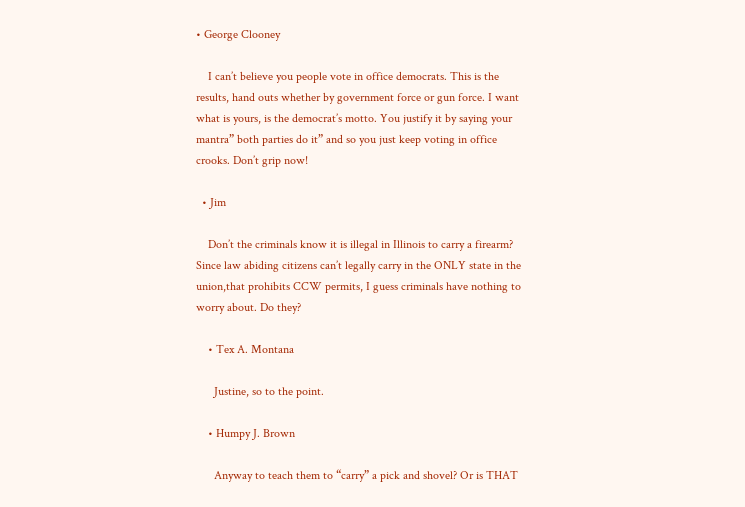• George Clooney

    I can’t believe you people vote in office democrats. This is the results, hand outs whether by government force or gun force. I want what is yours, is the democrat’s motto. You justify it by saying your mantra” both parties do it” and so you just keep voting in office crooks. Don’t grip now!

  • Jim

    Don’t the criminals know it is illegal in Illinois to carry a firearm? Since law abiding citizens can’t legally carry in the ONLY state in the union,that prohibits CCW permits, I guess criminals have nothing to worry about. Do they?

    • Tex A. Montana

      Justine, so to the point.

    • Humpy J. Brown

      Anyway to teach them to “carry” a pick and shovel? Or is THAT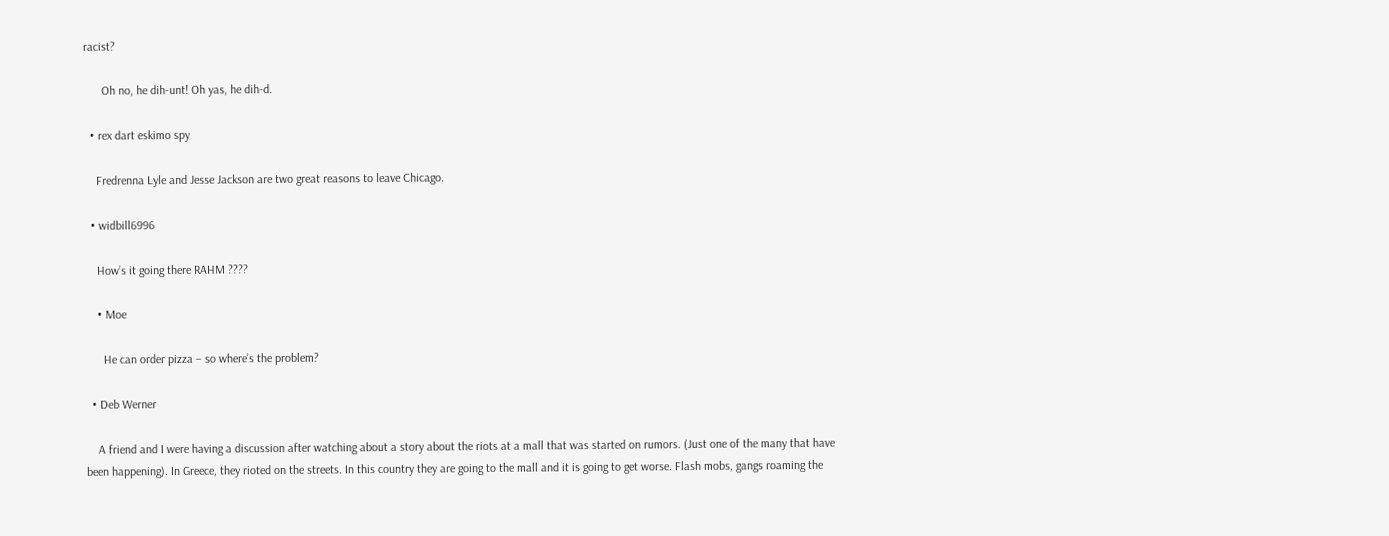racist?

      Oh no, he dih-unt! Oh yas, he dih-d.

  • rex dart eskimo spy

    Fredrenna Lyle and Jesse Jackson are two great reasons to leave Chicago.

  • widbill6996

    How’s it going there RAHM ????

    • Moe

      He can order pizza – so where’s the problem?

  • Deb Werner

    A friend and I were having a discussion after watching about a story about the riots at a mall that was started on rumors. (Just one of the many that have been happening). In Greece, they rioted on the streets. In this country they are going to the mall and it is going to get worse. Flash mobs, gangs roaming the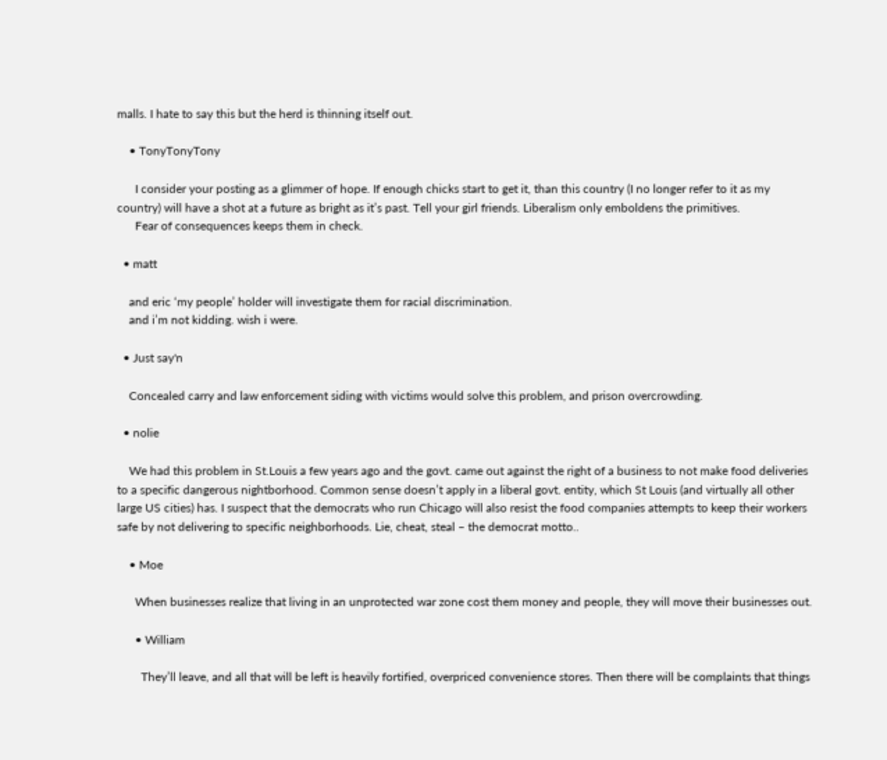malls. I hate to say this but the herd is thinning itself out.

    • TonyTonyTony

      I consider your posting as a glimmer of hope. If enough chicks start to get it, than this country (I no longer refer to it as my country) will have a shot at a future as bright as it’s past. Tell your girl friends. Liberalism only emboldens the primitives.
      Fear of consequences keeps them in check.

  • matt

    and eric ‘my people’ holder will investigate them for racial discrimination.
    and i’m not kidding. wish i were.

  • Just say'n

    Concealed carry and law enforcement siding with victims would solve this problem, and prison overcrowding.

  • nolie

    We had this problem in St.Louis a few years ago and the govt. came out against the right of a business to not make food deliveries to a specific dangerous nightborhood. Common sense doesn’t apply in a liberal govt. entity, which St Louis (and virtually all other large US cities) has. I suspect that the democrats who run Chicago will also resist the food companies attempts to keep their workers safe by not delivering to specific neighborhoods. Lie, cheat, steal – the democrat motto..

    • Moe

      When businesses realize that living in an unprotected war zone cost them money and people, they will move their businesses out.

      • William

        They’ll leave, and all that will be left is heavily fortified, overpriced convenience stores. Then there will be complaints that things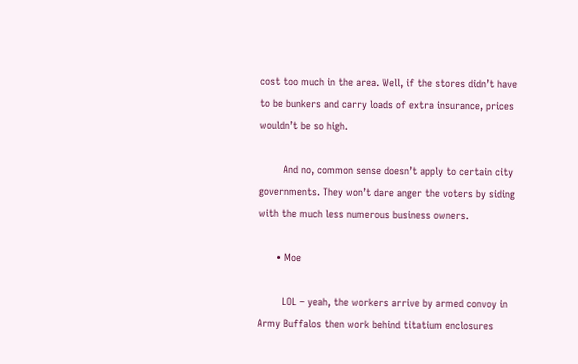cost too much in the area. Well, if the stores didn’t have to be bunkers and carry loads of extra insurance, prices wouldn’t be so high.

        And no, common sense doesn’t apply to certain city governments. They won’t dare anger the voters by siding with the much less numerous business owners.

      • Moe

        LOL – yeah, the workers arrive by armed convoy in Army Buffalos then work behind titatium enclosures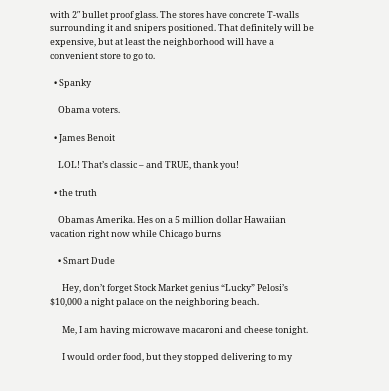with 2″ bullet proof glass. The stores have concrete T-walls surrounding it and snipers positioned. That definitely will be expensive, but at least the neighborhood will have a convenient store to go to.

  • Spanky

    Obama voters.

  • James Benoit

    LOL! That’s classic – and TRUE, thank you!

  • the truth

    Obamas Amerika. Hes on a 5 million dollar Hawaiian vacation right now while Chicago burns

    • Smart Dude

      Hey, don’t forget Stock Market genius “Lucky” Pelosi’s $10,000 a night palace on the neighboring beach.

      Me, I am having microwave macaroni and cheese tonight.

      I would order food, but they stopped delivering to my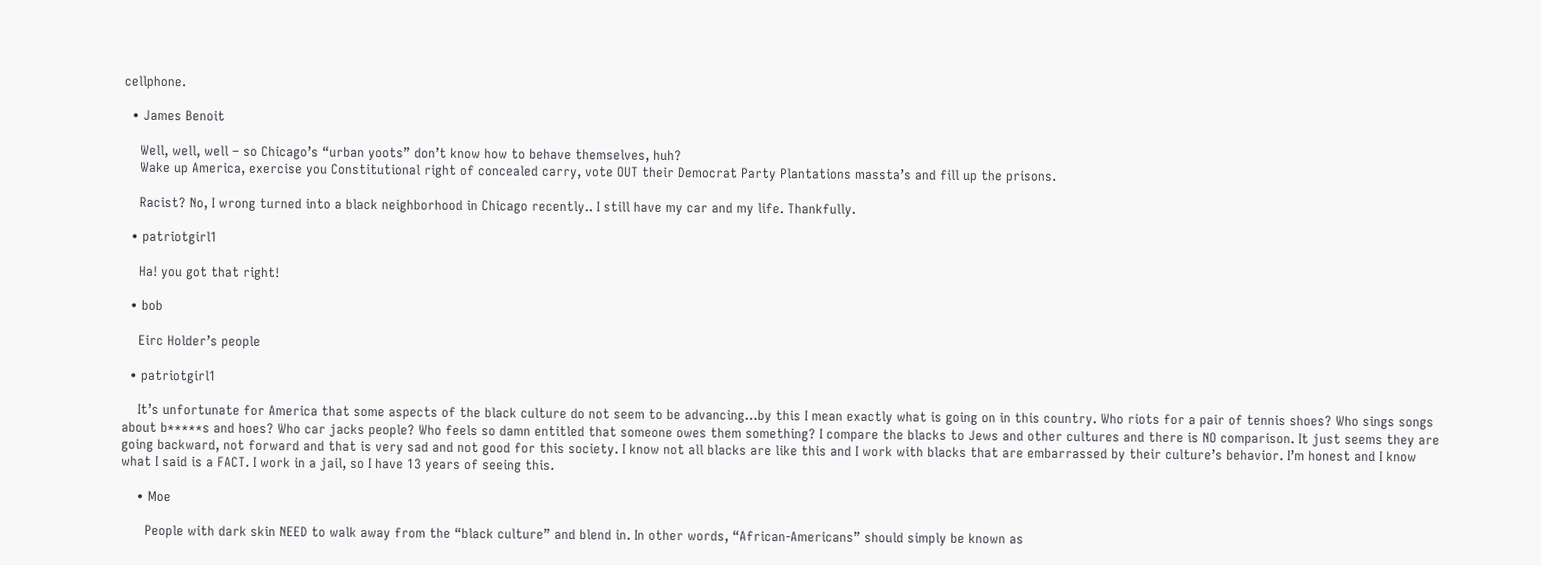cellphone.

  • James Benoit

    Well, well, well – so Chicago’s “urban yoots” don’t know how to behave themselves, huh?
    Wake up America, exercise you Constitutional right of concealed carry, vote OUT their Democrat Party Plantations massta’s and fill up the prisons.

    Racist? No, I wrong turned into a black neighborhood in Chicago recently.. I still have my car and my life. Thankfully.

  • patriotgirl1

    Ha! you got that right!

  • bob

    Eirc Holder’s people

  • patriotgirl1

    It’s unfortunate for America that some aspects of the black culture do not seem to be advancing…by this I mean exactly what is going on in this country. Who riots for a pair of tennis shoes? Who sings songs about b*****s and hoes? Who car jacks people? Who feels so damn entitled that someone owes them something? I compare the blacks to Jews and other cultures and there is NO comparison. It just seems they are going backward, not forward and that is very sad and not good for this society. I know not all blacks are like this and I work with blacks that are embarrassed by their culture’s behavior. I’m honest and I know what I said is a FACT. I work in a jail, so I have 13 years of seeing this.

    • Moe

      People with dark skin NEED to walk away from the “black culture” and blend in. In other words, “African-Americans” should simply be known as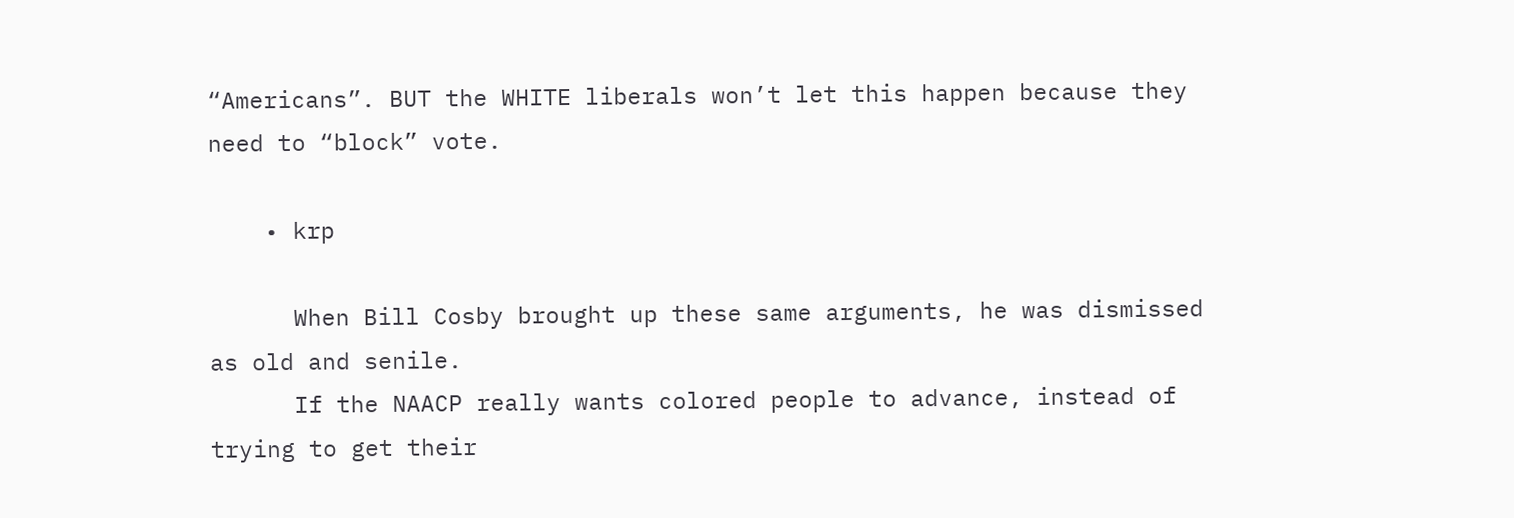“Americans”. BUT the WHITE liberals won’t let this happen because they need to “block” vote.

    • krp

      When Bill Cosby brought up these same arguments, he was dismissed as old and senile.
      If the NAACP really wants colored people to advance, instead of trying to get their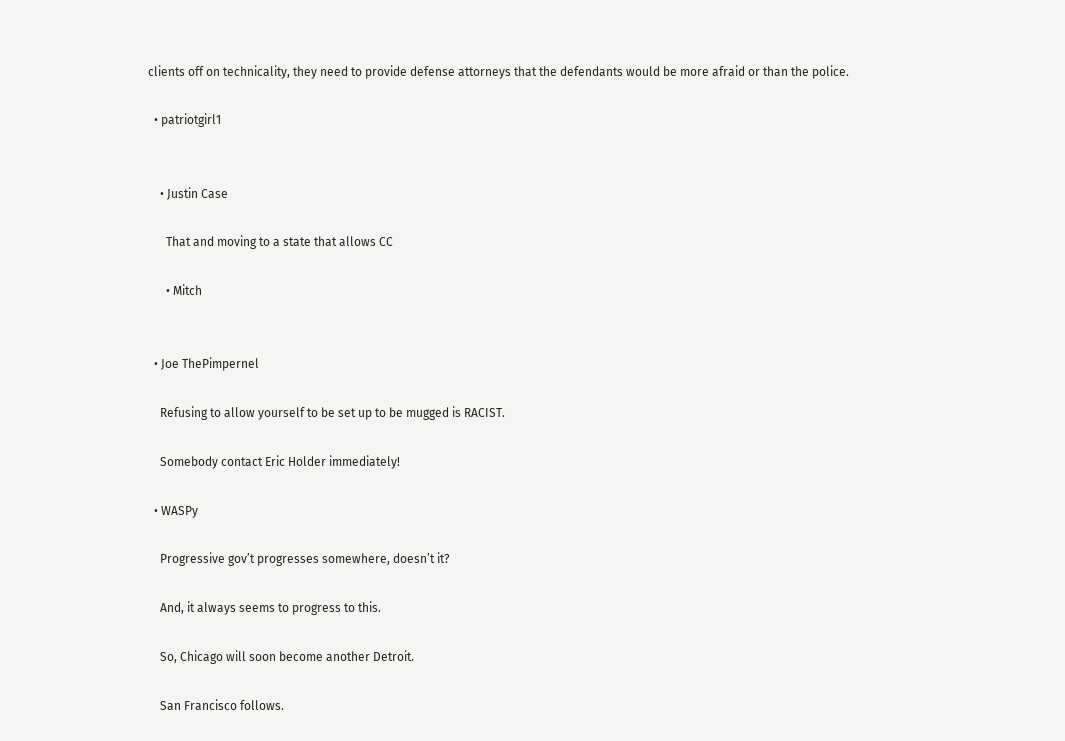clients off on technicality, they need to provide defense attorneys that the defendants would be more afraid or than the police.

  • patriotgirl1


    • Justin Case

      That and moving to a state that allows CC

      • Mitch


  • Joe ThePimpernel

    Refusing to allow yourself to be set up to be mugged is RACIST.

    Somebody contact Eric Holder immediately!

  • WASPy

    Progressive gov’t progresses somewhere, doesn’t it?

    And, it always seems to progress to this.

    So, Chicago will soon become another Detroit.

    San Francisco follows.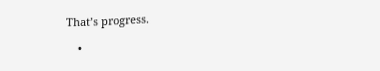That’s progress.

    •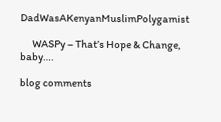DadWasAKenyanMuslimPolygamist

      WASPy – That’s Hope & Change, baby….

blog comments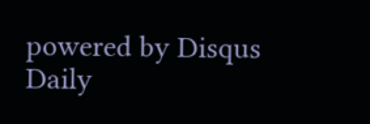powered by Disqus
Daily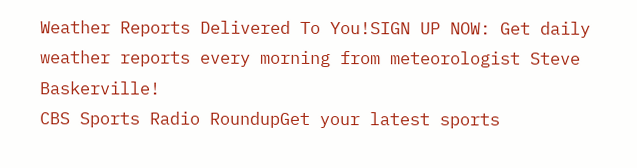Weather Reports Delivered To You!SIGN UP NOW: Get daily weather reports every morning from meteorologist Steve Baskerville!
CBS Sports Radio RoundupGet your latest sports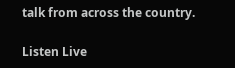talk from across the country.

Listen Live